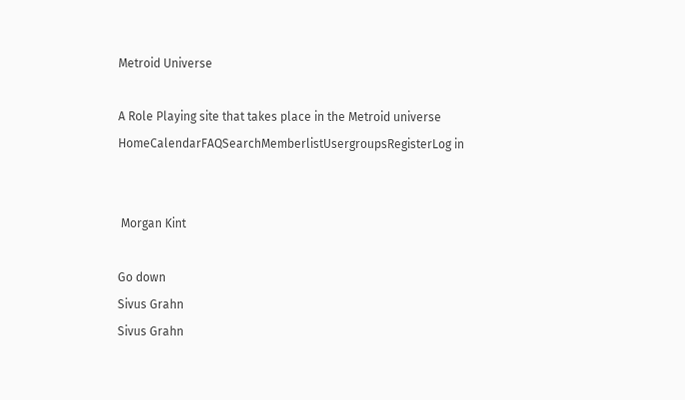Metroid Universe

A Role Playing site that takes place in the Metroid universe
HomeCalendarFAQSearchMemberlistUsergroupsRegisterLog in


 Morgan Kint

Go down
Sivus Grahn
Sivus Grahn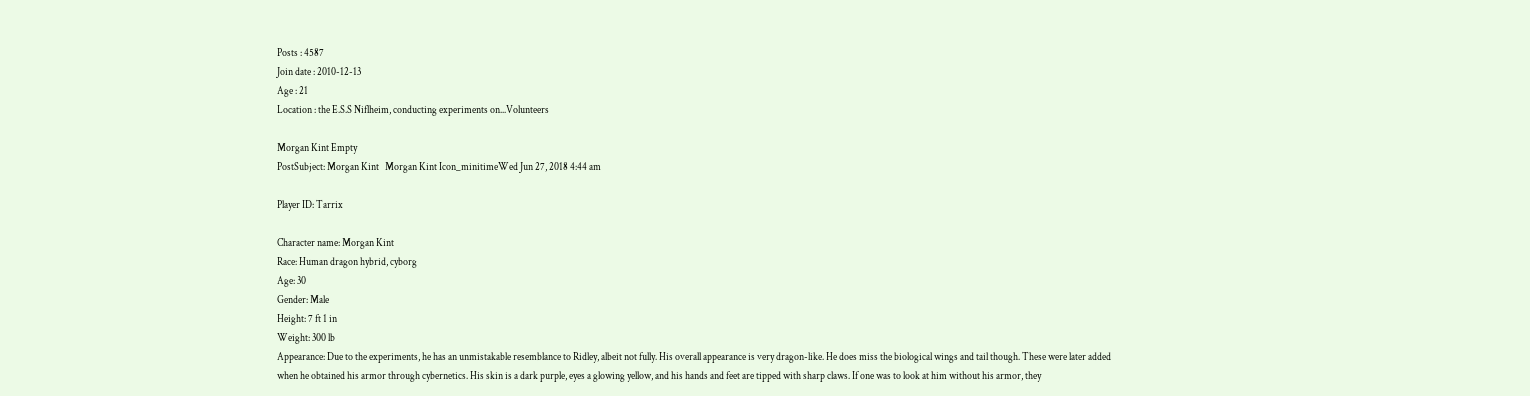Posts : 4587
Join date : 2010-12-13
Age : 21
Location : the E.S.S Niflheim, conducting experiments on...Volunteers

Morgan Kint Empty
PostSubject: Morgan Kint   Morgan Kint Icon_minitimeWed Jun 27, 2018 4:44 am

Player ID: Tarrix

Character name: Morgan Kint
Race: Human dragon hybrid, cyborg
Age: 30
Gender: Male
Height: 7 ft 1 in
Weight: 300 lb
Appearance: Due to the experiments, he has an unmistakable resemblance to Ridley, albeit not fully. His overall appearance is very dragon-like. He does miss the biological wings and tail though. These were later added when he obtained his armor through cybernetics. His skin is a dark purple, eyes a glowing yellow, and his hands and feet are tipped with sharp claws. If one was to look at him without his armor, they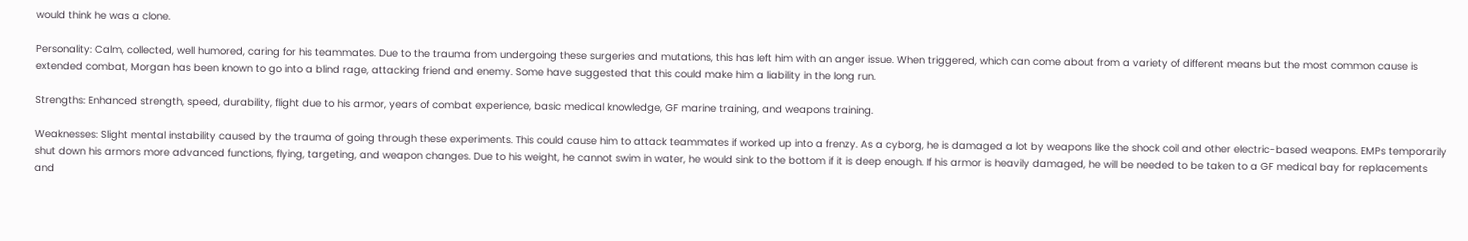would think he was a clone.

Personality: Calm, collected, well humored, caring for his teammates. Due to the trauma from undergoing these surgeries and mutations, this has left him with an anger issue. When triggered, which can come about from a variety of different means but the most common cause is extended combat, Morgan has been known to go into a blind rage, attacking friend and enemy. Some have suggested that this could make him a liability in the long run.

Strengths: Enhanced strength, speed, durability, flight due to his armor, years of combat experience, basic medical knowledge, GF marine training, and weapons training.

Weaknesses: Slight mental instability caused by the trauma of going through these experiments. This could cause him to attack teammates if worked up into a frenzy. As a cyborg, he is damaged a lot by weapons like the shock coil and other electric-based weapons. EMPs temporarily shut down his armors more advanced functions, flying, targeting, and weapon changes. Due to his weight, he cannot swim in water, he would sink to the bottom if it is deep enough. If his armor is heavily damaged, he will be needed to be taken to a GF medical bay for replacements and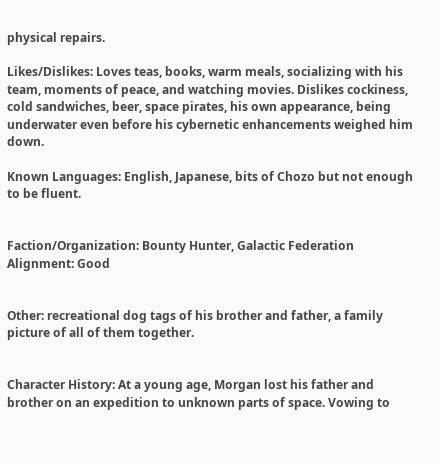physical repairs.

Likes/Dislikes: Loves teas, books, warm meals, socializing with his team, moments of peace, and watching movies. Dislikes cockiness, cold sandwiches, beer, space pirates, his own appearance, being underwater even before his cybernetic enhancements weighed him down.

Known Languages: English, Japanese, bits of Chozo but not enough to be fluent.


Faction/Organization: Bounty Hunter, Galactic Federation
Alignment: Good


Other: recreational dog tags of his brother and father, a family picture of all of them together.


Character History: At a young age, Morgan lost his father and brother on an expedition to unknown parts of space. Vowing to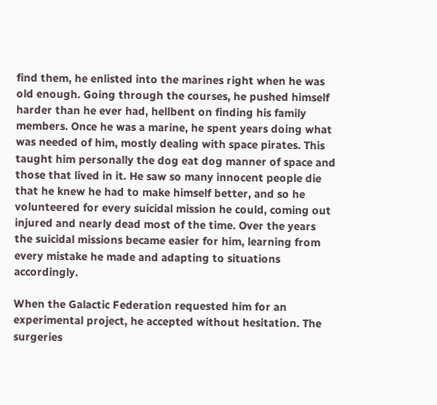find them, he enlisted into the marines right when he was old enough. Going through the courses, he pushed himself harder than he ever had, hellbent on finding his family members. Once he was a marine, he spent years doing what was needed of him, mostly dealing with space pirates. This taught him personally the dog eat dog manner of space and those that lived in it. He saw so many innocent people die that he knew he had to make himself better, and so he volunteered for every suicidal mission he could, coming out injured and nearly dead most of the time. Over the years the suicidal missions became easier for him, learning from every mistake he made and adapting to situations accordingly.

When the Galactic Federation requested him for an experimental project, he accepted without hesitation. The surgeries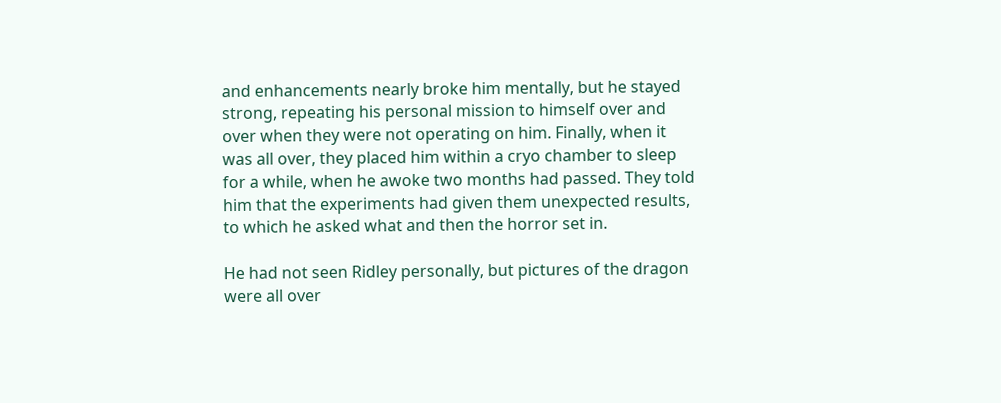and enhancements nearly broke him mentally, but he stayed strong, repeating his personal mission to himself over and over when they were not operating on him. Finally, when it was all over, they placed him within a cryo chamber to sleep for a while, when he awoke two months had passed. They told him that the experiments had given them unexpected results, to which he asked what and then the horror set in.

He had not seen Ridley personally, but pictures of the dragon were all over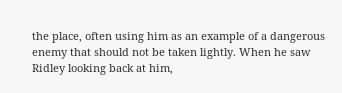the place, often using him as an example of a dangerous enemy that should not be taken lightly. When he saw Ridley looking back at him,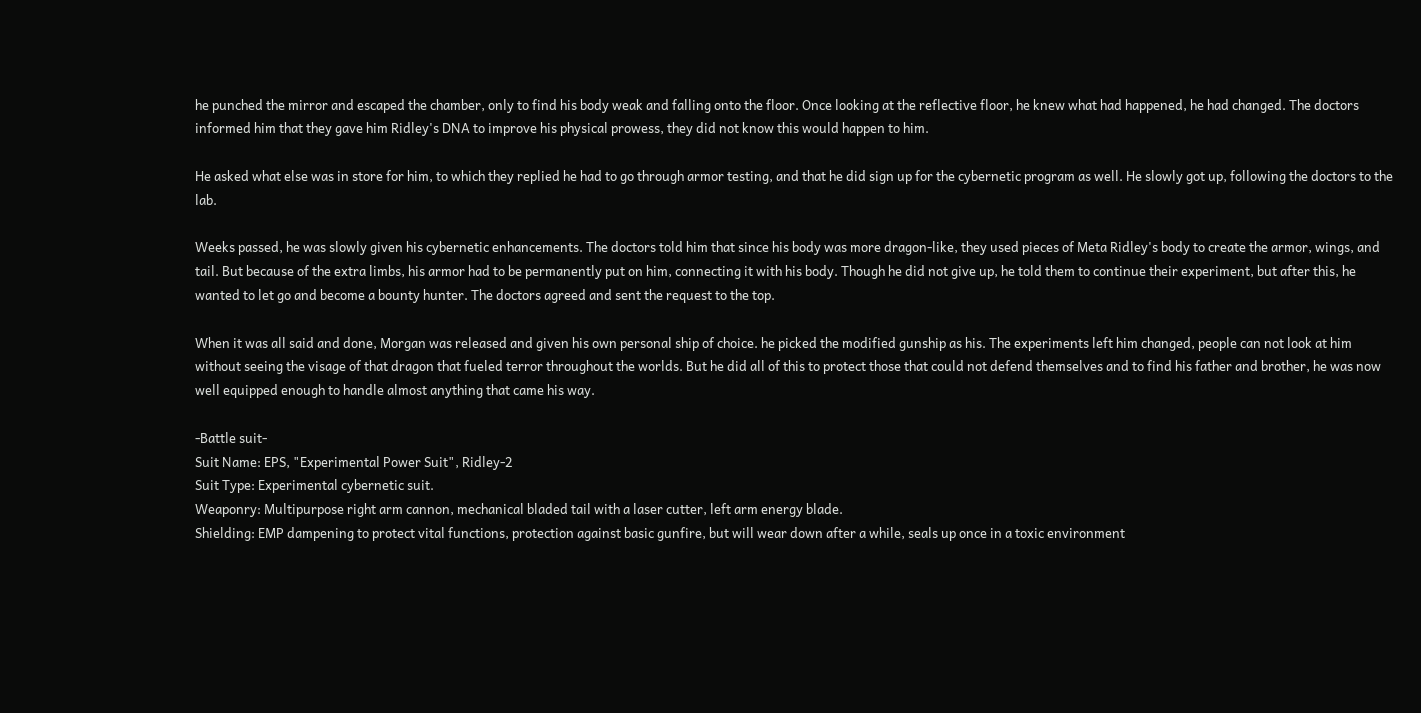he punched the mirror and escaped the chamber, only to find his body weak and falling onto the floor. Once looking at the reflective floor, he knew what had happened, he had changed. The doctors informed him that they gave him Ridley's DNA to improve his physical prowess, they did not know this would happen to him.

He asked what else was in store for him, to which they replied he had to go through armor testing, and that he did sign up for the cybernetic program as well. He slowly got up, following the doctors to the lab.

Weeks passed, he was slowly given his cybernetic enhancements. The doctors told him that since his body was more dragon-like, they used pieces of Meta Ridley's body to create the armor, wings, and tail. But because of the extra limbs, his armor had to be permanently put on him, connecting it with his body. Though he did not give up, he told them to continue their experiment, but after this, he wanted to let go and become a bounty hunter. The doctors agreed and sent the request to the top.

When it was all said and done, Morgan was released and given his own personal ship of choice. he picked the modified gunship as his. The experiments left him changed, people can not look at him without seeing the visage of that dragon that fueled terror throughout the worlds. But he did all of this to protect those that could not defend themselves and to find his father and brother, he was now well equipped enough to handle almost anything that came his way.

-Battle suit-
Suit Name: EPS, "Experimental Power Suit", Ridley-2
Suit Type: Experimental cybernetic suit.
Weaponry: Multipurpose right arm cannon, mechanical bladed tail with a laser cutter, left arm energy blade.
Shielding: EMP dampening to protect vital functions, protection against basic gunfire, but will wear down after a while, seals up once in a toxic environment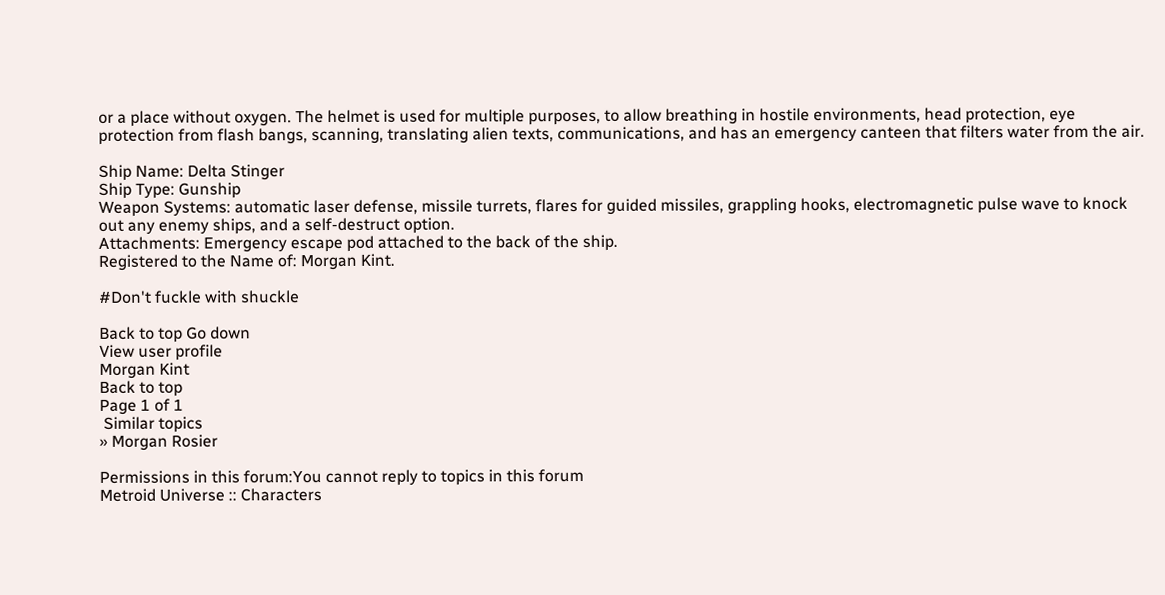or a place without oxygen. The helmet is used for multiple purposes, to allow breathing in hostile environments, head protection, eye protection from flash bangs, scanning, translating alien texts, communications, and has an emergency canteen that filters water from the air.

Ship Name: Delta Stinger
Ship Type: Gunship
Weapon Systems: automatic laser defense, missile turrets, flares for guided missiles, grappling hooks, electromagnetic pulse wave to knock out any enemy ships, and a self-destruct option.
Attachments: Emergency escape pod attached to the back of the ship.
Registered to the Name of: Morgan Kint.

#Don't fuckle with shuckle

Back to top Go down
View user profile
Morgan Kint
Back to top
Page 1 of 1
 Similar topics
» Morgan Rosier

Permissions in this forum:You cannot reply to topics in this forum
Metroid Universe :: Characters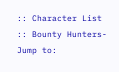:: Character List :: Bounty Hunters-
Jump to: